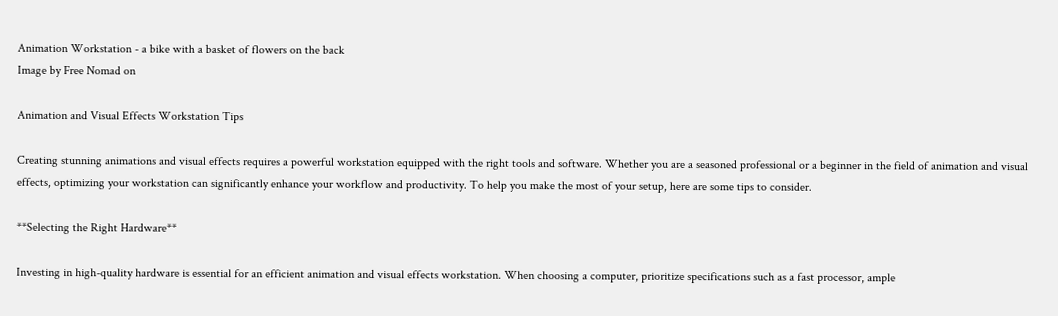Animation Workstation - a bike with a basket of flowers on the back
Image by Free Nomad on

Animation and Visual Effects Workstation Tips

Creating stunning animations and visual effects requires a powerful workstation equipped with the right tools and software. Whether you are a seasoned professional or a beginner in the field of animation and visual effects, optimizing your workstation can significantly enhance your workflow and productivity. To help you make the most of your setup, here are some tips to consider.

**Selecting the Right Hardware**

Investing in high-quality hardware is essential for an efficient animation and visual effects workstation. When choosing a computer, prioritize specifications such as a fast processor, ample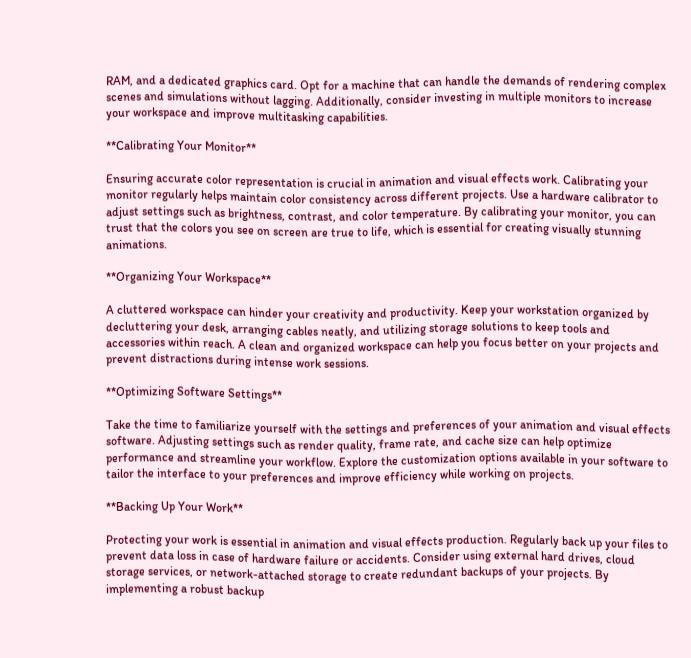RAM, and a dedicated graphics card. Opt for a machine that can handle the demands of rendering complex scenes and simulations without lagging. Additionally, consider investing in multiple monitors to increase your workspace and improve multitasking capabilities.

**Calibrating Your Monitor**

Ensuring accurate color representation is crucial in animation and visual effects work. Calibrating your monitor regularly helps maintain color consistency across different projects. Use a hardware calibrator to adjust settings such as brightness, contrast, and color temperature. By calibrating your monitor, you can trust that the colors you see on screen are true to life, which is essential for creating visually stunning animations.

**Organizing Your Workspace**

A cluttered workspace can hinder your creativity and productivity. Keep your workstation organized by decluttering your desk, arranging cables neatly, and utilizing storage solutions to keep tools and accessories within reach. A clean and organized workspace can help you focus better on your projects and prevent distractions during intense work sessions.

**Optimizing Software Settings**

Take the time to familiarize yourself with the settings and preferences of your animation and visual effects software. Adjusting settings such as render quality, frame rate, and cache size can help optimize performance and streamline your workflow. Explore the customization options available in your software to tailor the interface to your preferences and improve efficiency while working on projects.

**Backing Up Your Work**

Protecting your work is essential in animation and visual effects production. Regularly back up your files to prevent data loss in case of hardware failure or accidents. Consider using external hard drives, cloud storage services, or network-attached storage to create redundant backups of your projects. By implementing a robust backup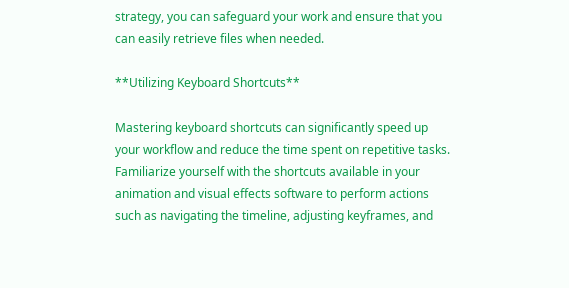strategy, you can safeguard your work and ensure that you can easily retrieve files when needed.

**Utilizing Keyboard Shortcuts**

Mastering keyboard shortcuts can significantly speed up your workflow and reduce the time spent on repetitive tasks. Familiarize yourself with the shortcuts available in your animation and visual effects software to perform actions such as navigating the timeline, adjusting keyframes, and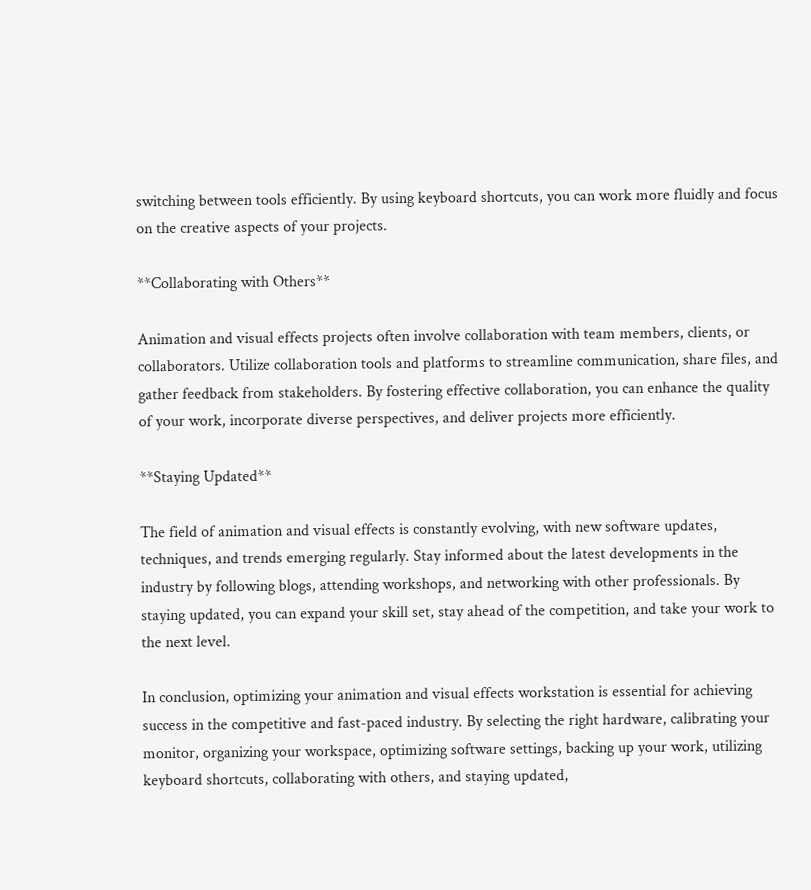switching between tools efficiently. By using keyboard shortcuts, you can work more fluidly and focus on the creative aspects of your projects.

**Collaborating with Others**

Animation and visual effects projects often involve collaboration with team members, clients, or collaborators. Utilize collaboration tools and platforms to streamline communication, share files, and gather feedback from stakeholders. By fostering effective collaboration, you can enhance the quality of your work, incorporate diverse perspectives, and deliver projects more efficiently.

**Staying Updated**

The field of animation and visual effects is constantly evolving, with new software updates, techniques, and trends emerging regularly. Stay informed about the latest developments in the industry by following blogs, attending workshops, and networking with other professionals. By staying updated, you can expand your skill set, stay ahead of the competition, and take your work to the next level.

In conclusion, optimizing your animation and visual effects workstation is essential for achieving success in the competitive and fast-paced industry. By selecting the right hardware, calibrating your monitor, organizing your workspace, optimizing software settings, backing up your work, utilizing keyboard shortcuts, collaborating with others, and staying updated,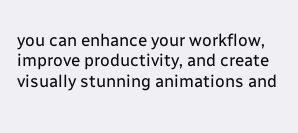you can enhance your workflow, improve productivity, and create visually stunning animations and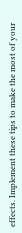effects. Implement these tips to make the most of your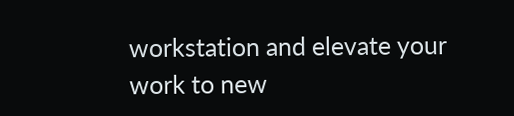workstation and elevate your work to new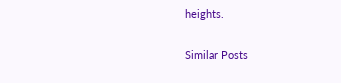heights.

Similar Posts